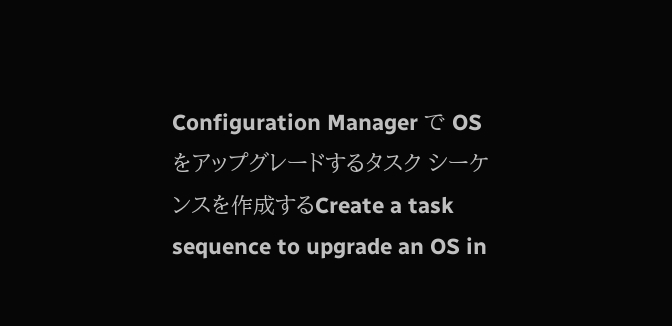Configuration Manager で OS をアップグレードするタスク シーケンスを作成するCreate a task sequence to upgrade an OS in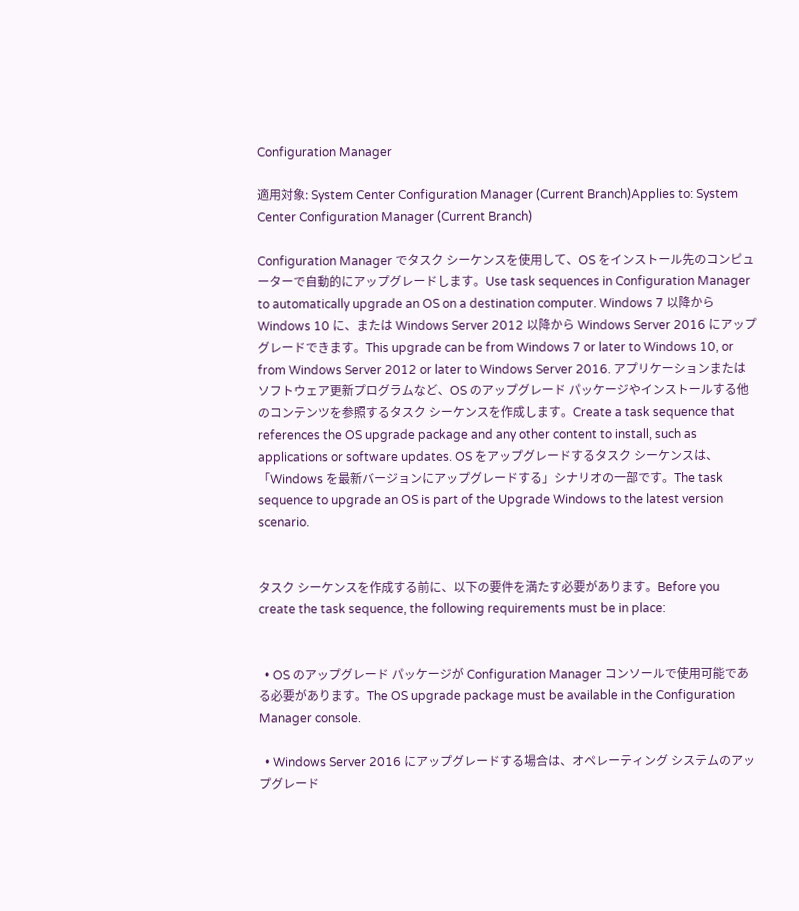Configuration Manager

適用対象: System Center Configuration Manager (Current Branch)Applies to: System Center Configuration Manager (Current Branch)

Configuration Manager でタスク シーケンスを使用して、OS をインストール先のコンピューターで自動的にアップグレードします。Use task sequences in Configuration Manager to automatically upgrade an OS on a destination computer. Windows 7 以降から Windows 10 に、または Windows Server 2012 以降から Windows Server 2016 にアップグレードできます。This upgrade can be from Windows 7 or later to Windows 10, or from Windows Server 2012 or later to Windows Server 2016. アプリケーションまたはソフトウェア更新プログラムなど、OS のアップグレード パッケージやインストールする他のコンテンツを参照するタスク シーケンスを作成します。Create a task sequence that references the OS upgrade package and any other content to install, such as applications or software updates. OS をアップグレードするタスク シーケンスは、「Windows を最新バージョンにアップグレードする」シナリオの一部です。The task sequence to upgrade an OS is part of the Upgrade Windows to the latest version scenario.


タスク シーケンスを作成する前に、以下の要件を満たす必要があります。Before you create the task sequence, the following requirements must be in place:


  • OS のアップグレード パッケージが Configuration Manager コンソールで使用可能である必要があります。The OS upgrade package must be available in the Configuration Manager console.

  • Windows Server 2016 にアップグレードする場合は、オペレーティング システムのアップグレード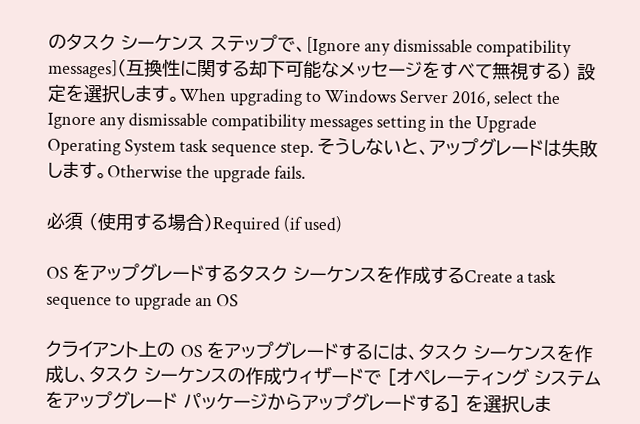のタスク シーケンス ステップで、[Ignore any dismissable compatibility messages](互換性に関する却下可能なメッセージをすべて無視する) 設定を選択します。When upgrading to Windows Server 2016, select the Ignore any dismissable compatibility messages setting in the Upgrade Operating System task sequence step. そうしないと、アップグレードは失敗します。Otherwise the upgrade fails.

必須 (使用する場合)Required (if used)

OS をアップグレードするタスク シーケンスを作成するCreate a task sequence to upgrade an OS

クライアント上の OS をアップグレードするには、タスク シーケンスを作成し、タスク シーケンスの作成ウィザードで [オペレーティング システムをアップグレード パッケージからアップグレードする] を選択しま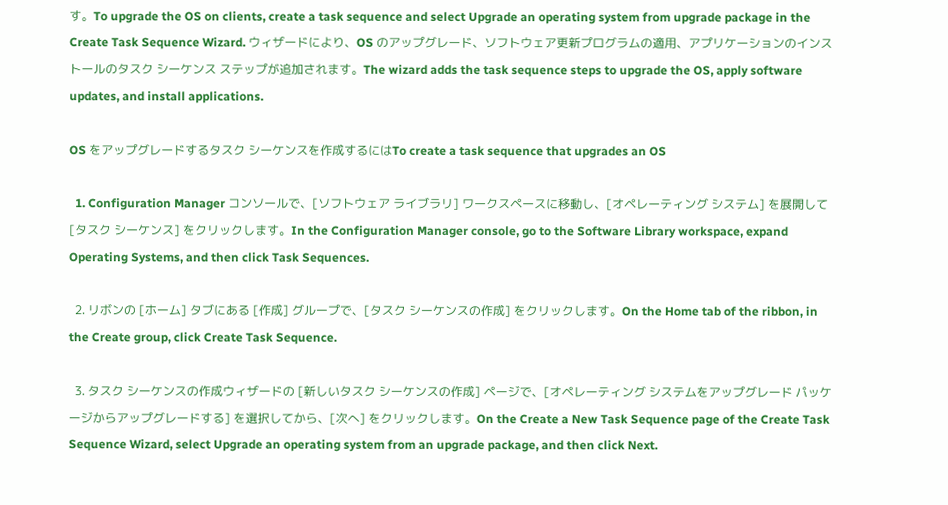す。To upgrade the OS on clients, create a task sequence and select Upgrade an operating system from upgrade package in the Create Task Sequence Wizard. ウィザードにより、OS のアップグレード、ソフトウェア更新プログラムの適用、アプリケーションのインストールのタスク シーケンス ステップが追加されます。The wizard adds the task sequence steps to upgrade the OS, apply software updates, and install applications.

OS をアップグレードするタスク シーケンスを作成するにはTo create a task sequence that upgrades an OS

  1. Configuration Manager コンソールで、[ソフトウェア ライブラリ] ワークスペースに移動し、[オペレーティング システム] を展開して [タスク シーケンス] をクリックします。In the Configuration Manager console, go to the Software Library workspace, expand Operating Systems, and then click Task Sequences.

  2. リボンの [ホーム] タブにある [作成] グループで、[タスク シーケンスの作成] をクリックします。On the Home tab of the ribbon, in the Create group, click Create Task Sequence.

  3. タスク シーケンスの作成ウィザードの [新しいタスク シーケンスの作成] ページで、[オペレーティング システムをアップグレード パッケージからアップグレードする] を選択してから、[次へ] をクリックします。On the Create a New Task Sequence page of the Create Task Sequence Wizard, select Upgrade an operating system from an upgrade package, and then click Next.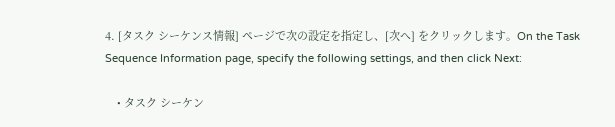4. [タスク シーケンス情報] ページで次の設定を指定し、[次へ] をクリックします。On the Task Sequence Information page, specify the following settings, and then click Next:

    • タスク シーケン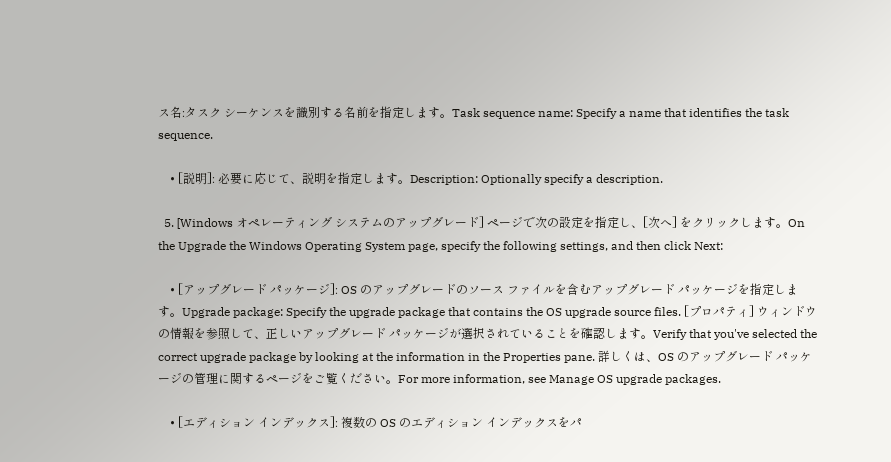ス名:タスク シーケンスを識別する名前を指定します。Task sequence name: Specify a name that identifies the task sequence.

    • [説明]: 必要に応じて、説明を指定します。Description: Optionally specify a description.

  5. [Windows オペレーティング システムのアップグレード] ページで次の設定を指定し、[次へ] をクリックします。On the Upgrade the Windows Operating System page, specify the following settings, and then click Next:

    • [アップグレード パッケージ]: OS のアップグレードのソース ファイルを含むアップグレード パッケージを指定します。Upgrade package: Specify the upgrade package that contains the OS upgrade source files. [プロパティ] ウィンドウの情報を参照して、正しいアップグレード パッケージが選択されていることを確認します。Verify that you've selected the correct upgrade package by looking at the information in the Properties pane. 詳しくは、OS のアップグレード パッケージの管理に関するページをご覧ください。For more information, see Manage OS upgrade packages.

    • [エディション インデックス]: 複数の OS のエディション インデックスをパ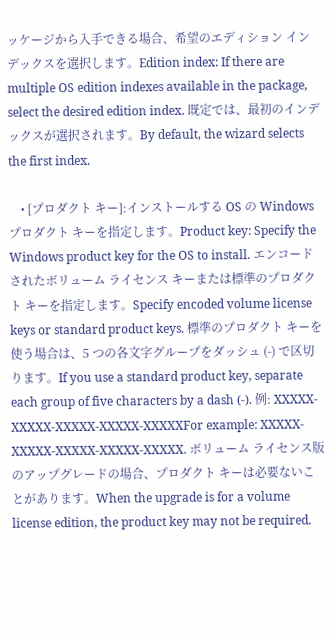ッケージから入手できる場合、希望のエディション インデックスを選択します。Edition index: If there are multiple OS edition indexes available in the package, select the desired edition index. 既定では、最初のインデックスが選択されます。By default, the wizard selects the first index.

    • [プロダクト キー]:インストールする OS の Windows プロダクト キーを指定します。Product key: Specify the Windows product key for the OS to install. エンコードされたボリューム ライセンス キーまたは標準のプロダクト キーを指定します。Specify encoded volume license keys or standard product keys. 標準のプロダクト キーを使う場合は、5 つの各文字グループをダッシュ (-) で区切ります。If you use a standard product key, separate each group of five characters by a dash (-). 例: XXXXX-XXXXX-XXXXX-XXXXX-XXXXXFor example: XXXXX-XXXXX-XXXXX-XXXXX-XXXXX. ボリューム ライセンス版のアップグレードの場合、プロダクト キーは必要ないことがあります。When the upgrade is for a volume license edition, the product key may not be required.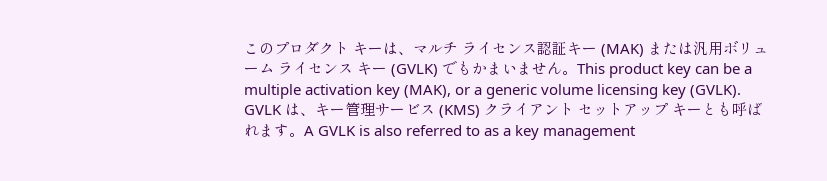このプロダクト キーは、マルチ ライセンス認証キー (MAK) または汎用ボリューム ライセンス キー (GVLK) でもかまいません。This product key can be a multiple activation key (MAK), or a generic volume licensing key (GVLK). GVLK は、キー管理サービス (KMS) クライアント セットアップ キーとも呼ばれます。A GVLK is also referred to as a key management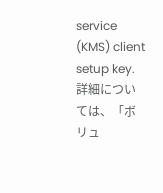service (KMS) client setup key. 詳細については、「ボリュ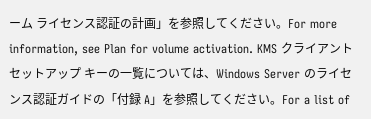ーム ライセンス認証の計画」を参照してください。For more information, see Plan for volume activation. KMS クライアント セットアップ キーの一覧については、Windows Server のライセンス認証ガイドの「付録 A」を参照してください。For a list of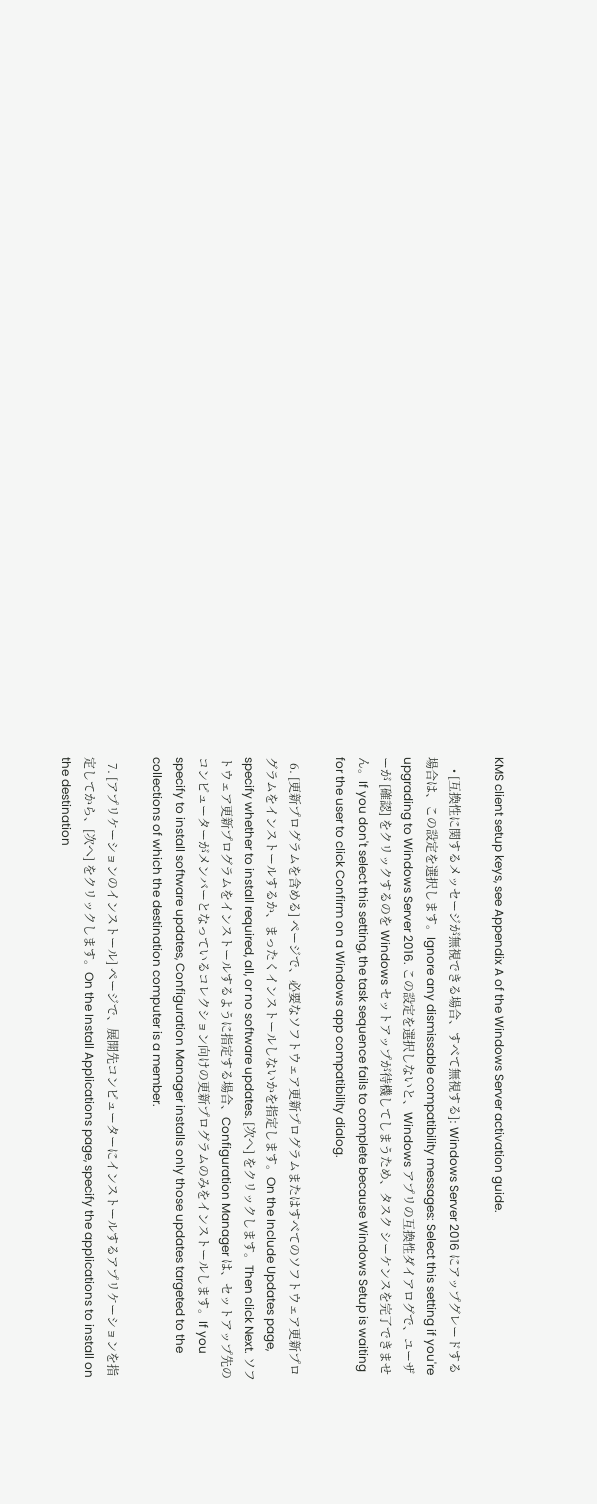KMS client setup keys, see Appendix A of the Windows Server activation guide.

    • [互換性に関するメッセージが無視できる場合、すべて無視する]: Windows Server 2016 にアップグレードする場合は、この設定を選択します。Ignore any dismissable compatibility messages: Select this setting if you're upgrading to Windows Server 2016. この設定を選択しないと、Windows アプリの互換性ダイアログで、ユーザーが [確認] をクリックするのを Windows セットアップが待機してしまうため、タスク シーケンスを完了できません。If you don't select this setting, the task sequence fails to complete because Windows Setup is waiting for the user to click Confirm on a Windows app compatibility dialog.

  6. [更新プログラムを含める] ページで、必要なソフトウェア更新プログラムまたはすべてのソフトウェア更新プログラムをインストールするか、まったくインストールしないかを指定します。On the Include Updates page, specify whether to install required, all, or no software updates. [次へ] をクリックします。Then click Next. ソフトウェア更新プログラムをインストールするように指定する場合、Configuration Manager は、セットアップ先のコンピューターがメンバーとなっているコレクション向けの更新プログラムのみをインストールします。If you specify to install software updates, Configuration Manager installs only those updates targeted to the collections of which the destination computer is a member.

  7. [アプリケーションのインストール] ページで、展開先コンピューターにインストールするアプリケーションを指定してから、[次へ] をクリックします。On the Install Applications page, specify the applications to install on the destination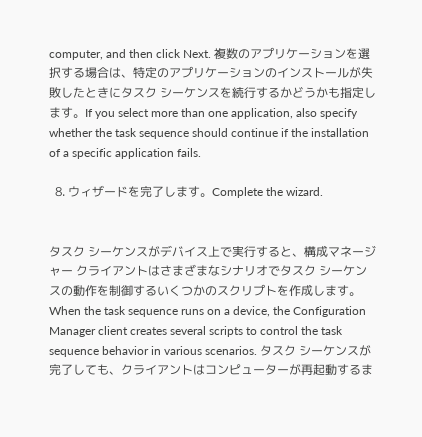computer, and then click Next. 複数のアプリケーションを選択する場合は、特定のアプリケーションのインストールが失敗したときにタスク シーケンスを続行するかどうかも指定します。If you select more than one application, also specify whether the task sequence should continue if the installation of a specific application fails.

  8. ウィザードを完了します。Complete the wizard.


タスク シーケンスがデバイス上で実行すると、構成マネージャー クライアントはさまざまなシナリオでタスク シーケンスの動作を制御するいくつかのスクリプトを作成します。When the task sequence runs on a device, the Configuration Manager client creates several scripts to control the task sequence behavior in various scenarios. タスク シーケンスが完了しても、クライアントはコンピューターが再起動するま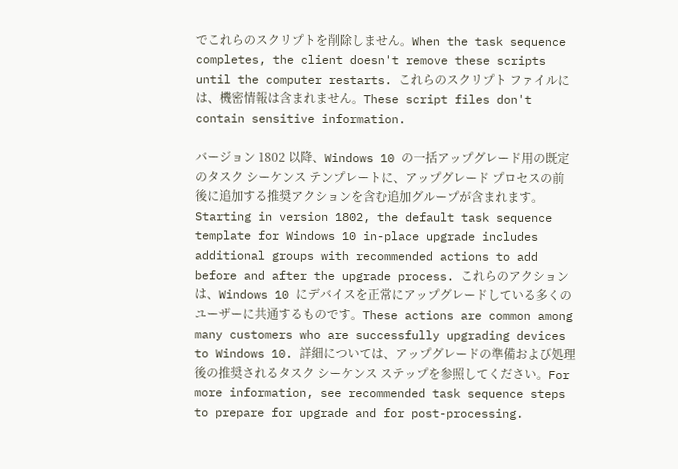でこれらのスクリプトを削除しません。When the task sequence completes, the client doesn't remove these scripts until the computer restarts. これらのスクリプト ファイルには、機密情報は含まれません。These script files don't contain sensitive information.

バージョン 1802 以降、Windows 10 の一括アップグレード用の既定のタスク シーケンス テンプレートに、アップグレード プロセスの前後に追加する推奨アクションを含む追加グループが含まれます。Starting in version 1802, the default task sequence template for Windows 10 in-place upgrade includes additional groups with recommended actions to add before and after the upgrade process. これらのアクションは、Windows 10 にデバイスを正常にアップグレードしている多くのユーザーに共通するものです。These actions are common among many customers who are successfully upgrading devices to Windows 10. 詳細については、アップグレードの準備および処理後の推奨されるタスク シーケンス ステップを参照してください。For more information, see recommended task sequence steps to prepare for upgrade and for post-processing.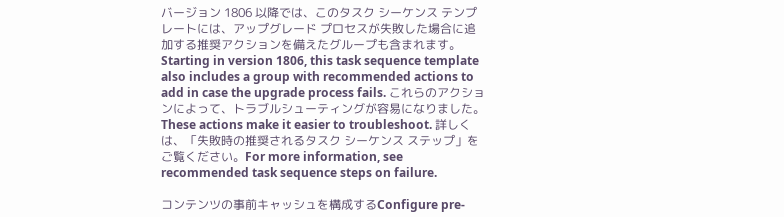バージョン 1806 以降では、このタスク シーケンス テンプレートには、アップグレード プロセスが失敗した場合に追加する推奨アクションを備えたグループも含まれます。Starting in version 1806, this task sequence template also includes a group with recommended actions to add in case the upgrade process fails. これらのアクションによって、トラブルシューティングが容易になりました。These actions make it easier to troubleshoot. 詳しくは、「失敗時の推奨されるタスク シーケンス ステップ」をご覧ください。For more information, see recommended task sequence steps on failure.

コンテンツの事前キャッシュを構成するConfigure pre-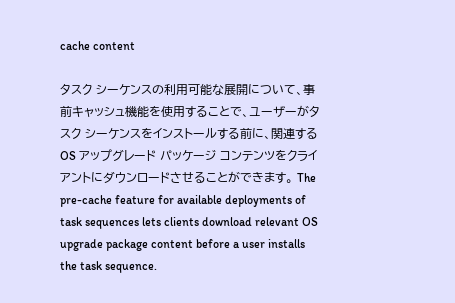cache content

タスク シーケンスの利用可能な展開について、事前キャッシュ機能を使用することで、ユーザーがタスク シーケンスをインストールする前に、関連する OS アップグレード パッケージ コンテンツをクライアントにダウンロードさせることができます。 The pre-cache feature for available deployments of task sequences lets clients download relevant OS upgrade package content before a user installs the task sequence.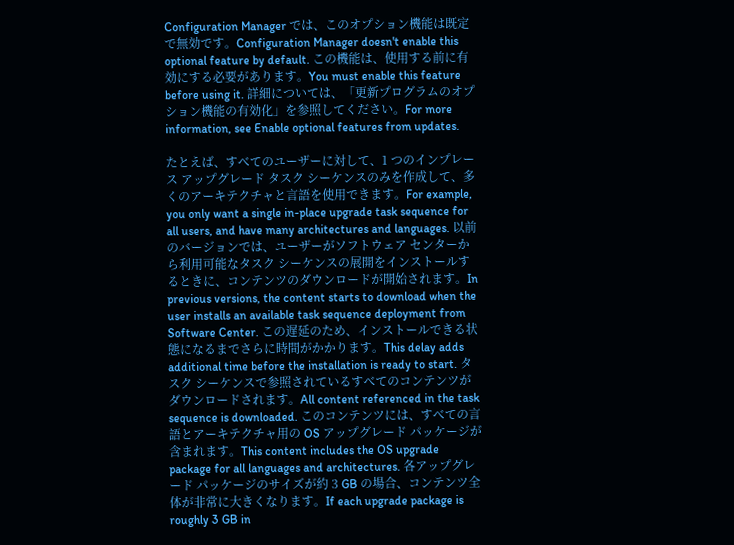Configuration Manager では、このオプション機能は既定で無効です。Configuration Manager doesn't enable this optional feature by default. この機能は、使用する前に有効にする必要があります。You must enable this feature before using it. 詳細については、「更新プログラムのオプション機能の有効化」を参照してください。For more information, see Enable optional features from updates.

たとえば、すべてのユーザーに対して、1 つのインプレース アップグレード タスク シーケンスのみを作成して、多くのアーキテクチャと言語を使用できます。For example, you only want a single in-place upgrade task sequence for all users, and have many architectures and languages. 以前のバージョンでは、ユーザーがソフトウェア センターから利用可能なタスク シーケンスの展開をインストールするときに、コンテンツのダウンロードが開始されます。In previous versions, the content starts to download when the user installs an available task sequence deployment from Software Center. この遅延のため、インストールできる状態になるまでさらに時間がかかります。This delay adds additional time before the installation is ready to start. タスク シーケンスで参照されているすべてのコンテンツがダウンロードされます。All content referenced in the task sequence is downloaded. このコンテンツには、すべての言語とアーキテクチャ用の OS アップグレード パッケージが含まれます。This content includes the OS upgrade package for all languages and architectures. 各アップグレード パッケージのサイズが約 3 GB の場合、コンテンツ全体が非常に大きくなります。If each upgrade package is roughly 3 GB in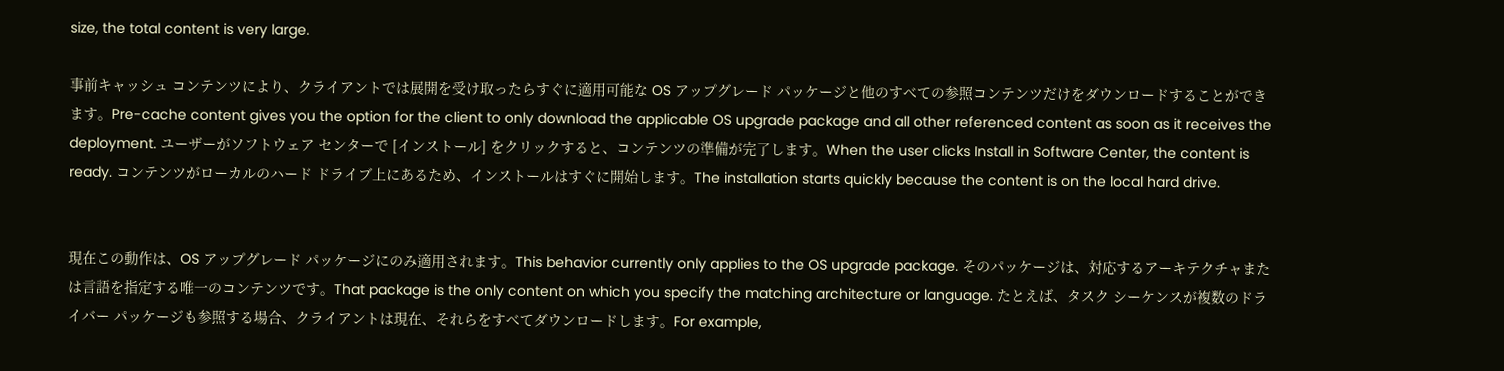size, the total content is very large.

事前キャッシュ コンテンツにより、クライアントでは展開を受け取ったらすぐに適用可能な OS アップグレード パッケージと他のすべての参照コンテンツだけをダウンロードすることができます。Pre-cache content gives you the option for the client to only download the applicable OS upgrade package and all other referenced content as soon as it receives the deployment. ユーザーがソフトウェア センターで [インストール] をクリックすると、コンテンツの準備が完了します。When the user clicks Install in Software Center, the content is ready. コンテンツがローカルのハード ドライブ上にあるため、インストールはすぐに開始します。The installation starts quickly because the content is on the local hard drive.


現在この動作は、OS アップグレード パッケージにのみ適用されます。This behavior currently only applies to the OS upgrade package. そのパッケージは、対応するアーキテクチャまたは言語を指定する唯一のコンテンツです。That package is the only content on which you specify the matching architecture or language. たとえば、タスク シーケンスが複数のドライバー パッケージも参照する場合、クライアントは現在、それらをすべてダウンロードします。For example,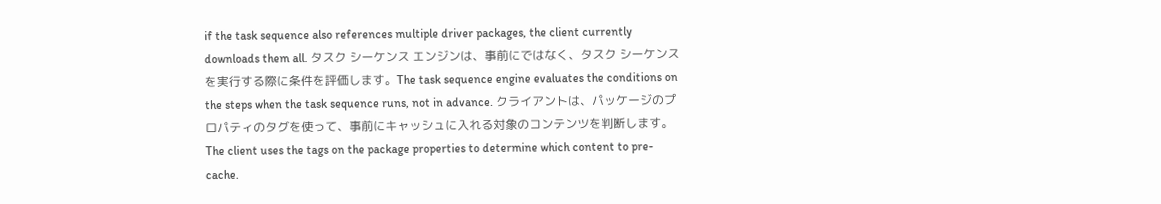if the task sequence also references multiple driver packages, the client currently downloads them all. タスク シーケンス エンジンは、事前にではなく、タスク シーケンスを実行する際に条件を評価します。The task sequence engine evaluates the conditions on the steps when the task sequence runs, not in advance. クライアントは、パッケージのプロパティのタグを使って、事前にキャッシュに入れる対象のコンテンツを判断します。The client uses the tags on the package properties to determine which content to pre-cache.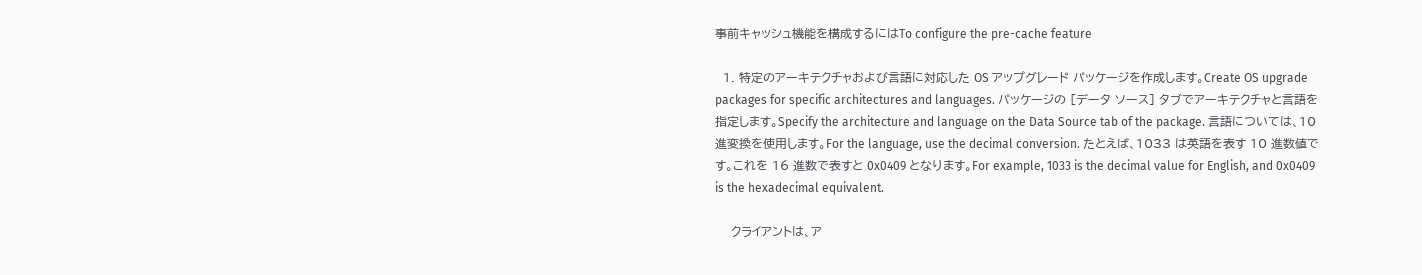事前キャッシュ機能を構成するにはTo configure the pre-cache feature

  1. 特定のアーキテクチャおよび言語に対応した OS アップグレード パッケージを作成します。Create OS upgrade packages for specific architectures and languages. パッケージの [データ ソース] タブでアーキテクチャと言語を指定します。Specify the architecture and language on the Data Source tab of the package. 言語については、10 進変換を使用します。For the language, use the decimal conversion. たとえば、1033 は英語を表す 10 進数値です。これを 16 進数で表すと 0x0409 となります。For example, 1033 is the decimal value for English, and 0x0409 is the hexadecimal equivalent.

    クライアントは、ア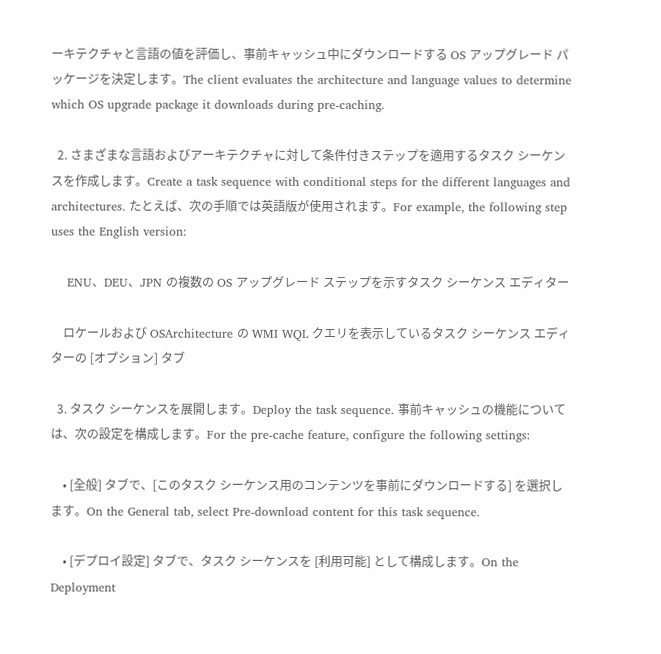ーキテクチャと言語の値を評価し、事前キャッシュ中にダウンロードする OS アップグレード パッケージを決定します。The client evaluates the architecture and language values to determine which OS upgrade package it downloads during pre-caching.

  2. さまざまな言語およびアーキテクチャに対して条件付きステップを適用するタスク シーケンスを作成します。Create a task sequence with conditional steps for the different languages and architectures. たとえば、次の手順では英語版が使用されます。For example, the following step uses the English version:

    ENU、DEU、JPN の複数の OS アップグレード ステップを示すタスク シーケンス エディター

    ロケールおよび OSArchitecture の WMI WQL クエリを表示しているタスク シーケンス エディターの [オプション] タブ

  3. タスク シーケンスを展開します。Deploy the task sequence. 事前キャッシュの機能については、次の設定を構成します。For the pre-cache feature, configure the following settings:

    • [全般] タブで、[このタスク シーケンス用のコンテンツを事前にダウンロードする] を選択します。On the General tab, select Pre-download content for this task sequence.

    • [デプロイ設定] タブで、タスク シーケンスを [利用可能] として構成します。On the Deployment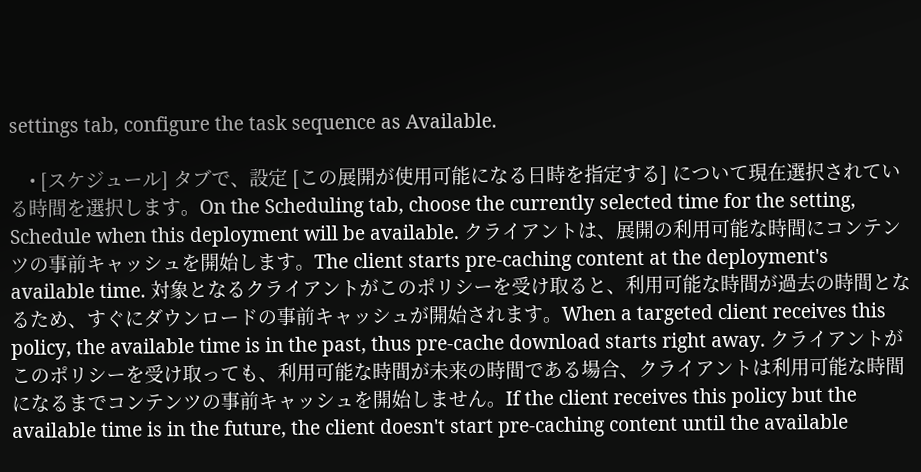settings tab, configure the task sequence as Available.

    • [スケジュール] タブで、設定 [この展開が使用可能になる日時を指定する] について現在選択されている時間を選択します。On the Scheduling tab, choose the currently selected time for the setting, Schedule when this deployment will be available. クライアントは、展開の利用可能な時間にコンテンツの事前キャッシュを開始します。The client starts pre-caching content at the deployment's available time. 対象となるクライアントがこのポリシーを受け取ると、利用可能な時間が過去の時間となるため、すぐにダウンロードの事前キャッシュが開始されます。When a targeted client receives this policy, the available time is in the past, thus pre-cache download starts right away. クライアントがこのポリシーを受け取っても、利用可能な時間が未来の時間である場合、クライアントは利用可能な時間になるまでコンテンツの事前キャッシュを開始しません。If the client receives this policy but the available time is in the future, the client doesn't start pre-caching content until the available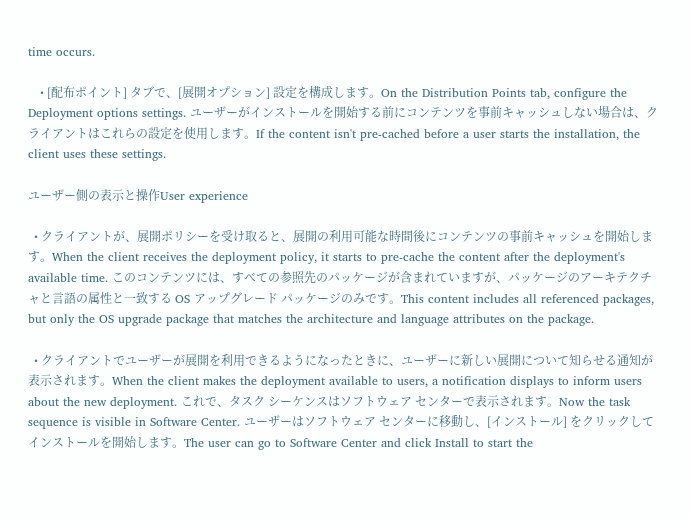time occurs.

    • [配布ポイント] タブで、[展開オプション] 設定を構成します。On the Distribution Points tab, configure the Deployment options settings. ユーザーがインストールを開始する前にコンテンツを事前キャッシュしない場合は、クライアントはこれらの設定を使用します。If the content isn't pre-cached before a user starts the installation, the client uses these settings.

ユーザー側の表示と操作User experience

  • クライアントが、展開ポリシーを受け取ると、展開の利用可能な時間後にコンテンツの事前キャッシュを開始します。When the client receives the deployment policy, it starts to pre-cache the content after the deployment's available time. このコンテンツには、すべての参照先のパッケージが含まれていますが、パッケージのアーキテクチャと言語の属性と一致する OS アップグレード パッケージのみです。This content includes all referenced packages, but only the OS upgrade package that matches the architecture and language attributes on the package.

  • クライアントでユーザーが展開を利用できるようになったときに、ユーザーに新しい展開について知らせる通知が表示されます。When the client makes the deployment available to users, a notification displays to inform users about the new deployment. これで、タスク シーケンスはソフトウェア センターで表示されます。Now the task sequence is visible in Software Center. ユーザーはソフトウェア センターに移動し、[インストール] をクリックしてインストールを開始します。The user can go to Software Center and click Install to start the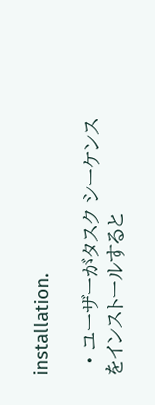installation.

  • ユーザーがタスク シーケンスをインストールすると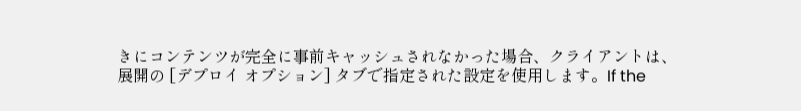きにコンテンツが完全に事前キャッシュされなかった場合、クライアントは、展開の [デプロイ オプション] タブで指定された設定を使用します。If the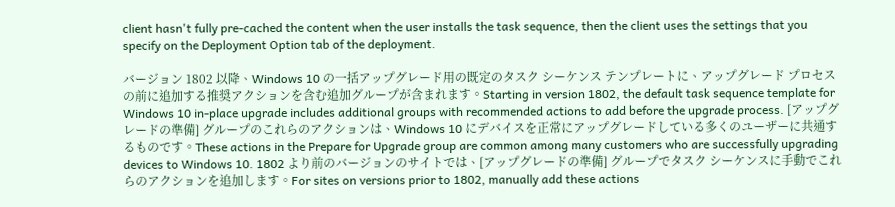client hasn't fully pre-cached the content when the user installs the task sequence, then the client uses the settings that you specify on the Deployment Option tab of the deployment.

バージョン 1802 以降、Windows 10 の一括アップグレード用の既定のタスク シーケンス テンプレートに、アップグレード プロセスの前に追加する推奨アクションを含む追加グループが含まれます。Starting in version 1802, the default task sequence template for Windows 10 in-place upgrade includes additional groups with recommended actions to add before the upgrade process. [アップグレードの準備] グループのこれらのアクションは、Windows 10 にデバイスを正常にアップグレードしている多くのユーザーに共通するものです。These actions in the Prepare for Upgrade group are common among many customers who are successfully upgrading devices to Windows 10. 1802 より前のバージョンのサイトでは、[アップグレードの準備] グループでタスク シーケンスに手動でこれらのアクションを追加します。For sites on versions prior to 1802, manually add these actions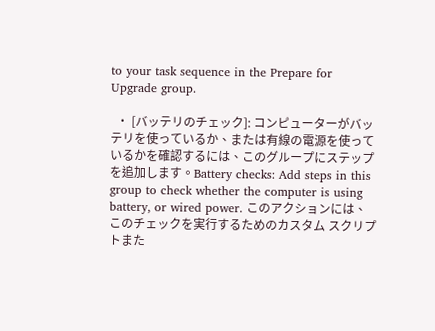to your task sequence in the Prepare for Upgrade group.

  • [バッテリのチェック]: コンピューターがバッテリを使っているか、または有線の電源を使っているかを確認するには、このグループにステップを追加します。Battery checks: Add steps in this group to check whether the computer is using battery, or wired power. このアクションには、このチェックを実行するためのカスタム スクリプトまた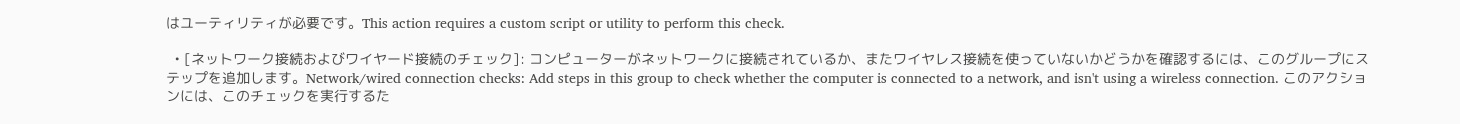はユーティリティが必要です。This action requires a custom script or utility to perform this check.

  • [ネットワーク接続およびワイヤード接続のチェック]: コンピューターがネットワークに接続されているか、またワイヤレス接続を使っていないかどうかを確認するには、このグループにステップを追加します。Network/wired connection checks: Add steps in this group to check whether the computer is connected to a network, and isn't using a wireless connection. このアクションには、このチェックを実行するた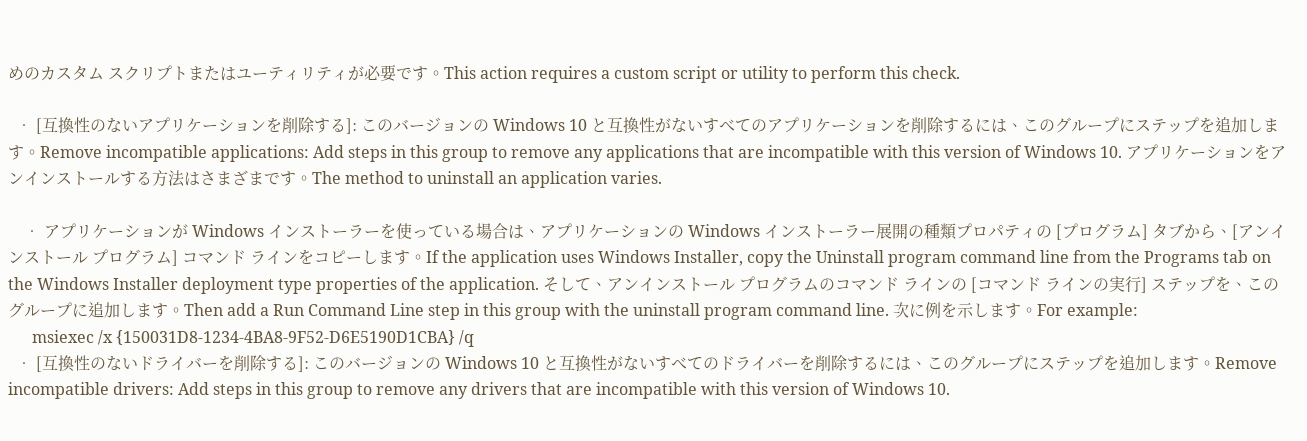めのカスタム スクリプトまたはユーティリティが必要です。This action requires a custom script or utility to perform this check.

  • [互換性のないアプリケーションを削除する]: このバージョンの Windows 10 と互換性がないすべてのアプリケーションを削除するには、このグループにステップを追加します。Remove incompatible applications: Add steps in this group to remove any applications that are incompatible with this version of Windows 10. アプリケーションをアンインストールする方法はさまざまです。The method to uninstall an application varies.

    • アプリケーションが Windows インストーラーを使っている場合は、アプリケーションの Windows インストーラー展開の種類プロパティの [プログラム] タブから、[アンインストール プログラム] コマンド ラインをコピーします。If the application uses Windows Installer, copy the Uninstall program command line from the Programs tab on the Windows Installer deployment type properties of the application. そして、アンインストール プログラムのコマンド ラインの [コマンド ラインの実行] ステップを、このグループに追加します。Then add a Run Command Line step in this group with the uninstall program command line. 次に例を示します。For example:
      msiexec /x {150031D8-1234-4BA8-9F52-D6E5190D1CBA} /q
  • [互換性のないドライバーを削除する]: このバージョンの Windows 10 と互換性がないすべてのドライバーを削除するには、このグループにステップを追加します。Remove incompatible drivers: Add steps in this group to remove any drivers that are incompatible with this version of Windows 10.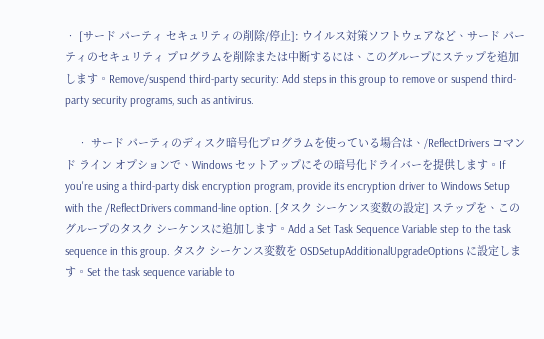• [サード パーティ セキュリティの削除/停止]: ウイルス対策ソフトウェアなど、サード パーティのセキュリティ プログラムを削除または中断するには、このグループにステップを追加します。Remove/suspend third-party security: Add steps in this group to remove or suspend third-party security programs, such as antivirus.

    • サード パーティのディスク暗号化プログラムを使っている場合は、/ReflectDrivers コマンド ライン オプションで、Windows セットアップにその暗号化ドライバーを提供します。If you're using a third-party disk encryption program, provide its encryption driver to Windows Setup with the /ReflectDrivers command-line option. [タスク シーケンス変数の設定] ステップを、このグループのタスク シーケンスに追加します。Add a Set Task Sequence Variable step to the task sequence in this group. タスク シーケンス変数を OSDSetupAdditionalUpgradeOptions に設定します。Set the task sequence variable to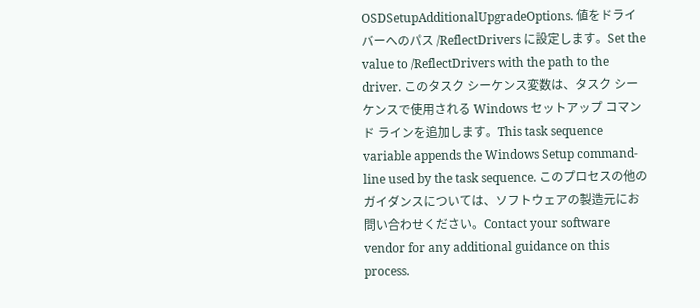OSDSetupAdditionalUpgradeOptions. 値をドライバーへのパス /ReflectDrivers に設定します。Set the value to /ReflectDrivers with the path to the driver. このタスク シーケンス変数は、タスク シーケンスで使用される Windows セットアップ コマンド ラインを追加します。This task sequence variable appends the Windows Setup command-line used by the task sequence. このプロセスの他のガイダンスについては、ソフトウェアの製造元にお問い合わせください。Contact your software vendor for any additional guidance on this process.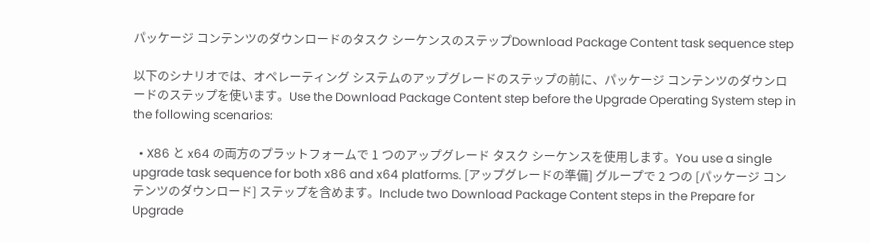パッケージ コンテンツのダウンロードのタスク シーケンスのステップDownload Package Content task sequence step

以下のシナリオでは、オペレーティング システムのアップグレードのステップの前に、パッケージ コンテンツのダウンロードのステップを使います。Use the Download Package Content step before the Upgrade Operating System step in the following scenarios:

  • X86 と x64 の両方のプラットフォームで 1 つのアップグレード タスク シーケンスを使用します。You use a single upgrade task sequence for both x86 and x64 platforms. [アップグレードの準備] グループで 2 つの [パッケージ コンテンツのダウンロード] ステップを含めます。Include two Download Package Content steps in the Prepare for Upgrade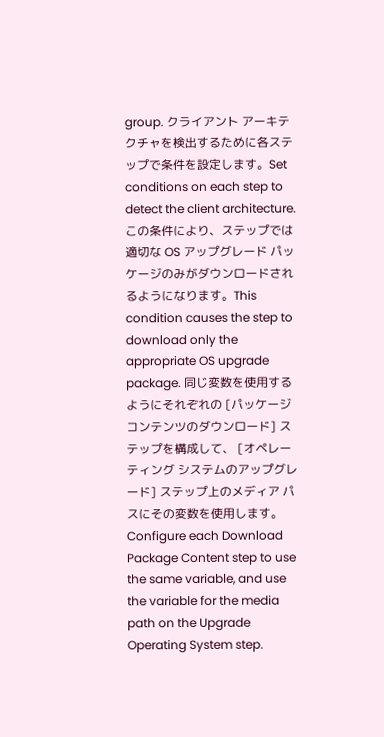group. クライアント アーキテクチャを検出するために各ステップで条件を設定します。Set conditions on each step to detect the client architecture. この条件により、ステップでは適切な OS アップグレード パッケージのみがダウンロードされるようになります。This condition causes the step to download only the appropriate OS upgrade package. 同じ変数を使用するようにそれぞれの [パッケージ コンテンツのダウンロード] ステップを構成して、 [オペレーティング システムのアップグレード] ステップ上のメディア パスにその変数を使用します。Configure each Download Package Content step to use the same variable, and use the variable for the media path on the Upgrade Operating System step.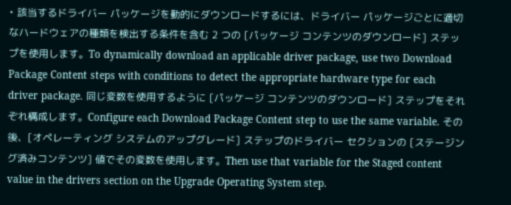• 該当するドライバー パッケージを動的にダウンロードするには、ドライバー パッケージごとに適切なハードウェアの種類を検出する条件を含む 2 つの [パッケージ コンテンツのダウンロード] ステップを使用します。To dynamically download an applicable driver package, use two Download Package Content steps with conditions to detect the appropriate hardware type for each driver package. 同じ変数を使用するように [パッケージ コンテンツのダウンロード] ステップをそれぞれ構成します。Configure each Download Package Content step to use the same variable. その後、[オペレーティング システムのアップグレード] ステップのドライバー セクションの [ステージング済みコンテンツ] 値でその変数を使用します。Then use that variable for the Staged content value in the drivers section on the Upgrade Operating System step.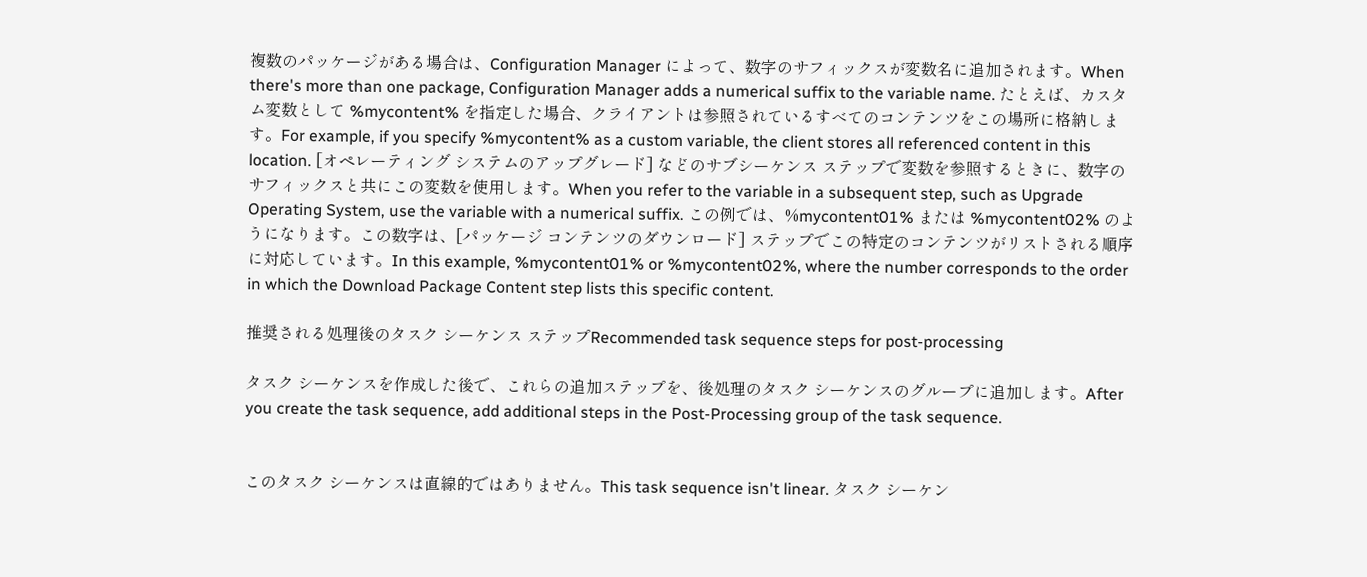複数のパッケージがある場合は、Configuration Manager によって、数字のサフィックスが変数名に追加されます。When there's more than one package, Configuration Manager adds a numerical suffix to the variable name. たとえば、カスタム変数として %mycontent% を指定した場合、クライアントは参照されているすべてのコンテンツをこの場所に格納します。For example, if you specify %mycontent% as a custom variable, the client stores all referenced content in this location. [オペレーティング システムのアップグレード] などのサブシーケンス ステップで変数を参照するときに、数字のサフィックスと共にこの変数を使用します。When you refer to the variable in a subsequent step, such as Upgrade Operating System, use the variable with a numerical suffix. この例では、%mycontent01% または %mycontent02% のようになります。この数字は、[パッケージ コンテンツのダウンロード] ステップでこの特定のコンテンツがリストされる順序に対応しています。In this example, %mycontent01% or %mycontent02%, where the number corresponds to the order in which the Download Package Content step lists this specific content.

推奨される処理後のタスク シーケンス ステップRecommended task sequence steps for post-processing

タスク シーケンスを作成した後で、これらの追加ステップを、後処理のタスク シーケンスのグループに追加します。After you create the task sequence, add additional steps in the Post-Processing group of the task sequence.


このタスク シーケンスは直線的ではありません。This task sequence isn't linear. タスク シーケン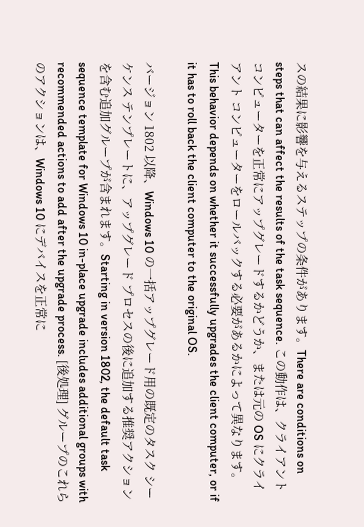スの結果に影響を与えるステップの条件があります。There are conditions on steps that can affect the results of the task sequence. この動作は、クライアント コンピューターを正常にアップグレードするかどうか、または元の OS にクライアント コンピューターをロールバックする必要があるかによって異なります。This behavior depends on whether it successfully upgrades the client computer, or if it has to roll back the client computer to the original OS.

バージョン 1802 以降、Windows 10 の一括アップグレード用の既定のタスク シーケンス テンプレートに、アップグレード プロセスの後に追加する推奨アクションを含む追加グループが含まれます。Starting in version 1802, the default task sequence template for Windows 10 in-place upgrade includes additional groups with recommended actions to add after the upgrade process. [後処理] グループのこれらのアクションは、Windows 10 にデバイスを正常に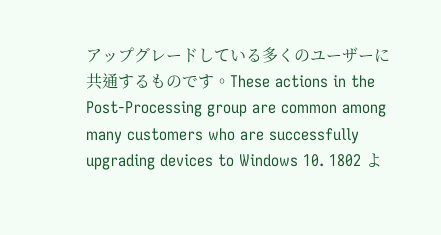アップグレードしている多くのユーザーに共通するものです。These actions in the Post-Processing group are common among many customers who are successfully upgrading devices to Windows 10. 1802 よ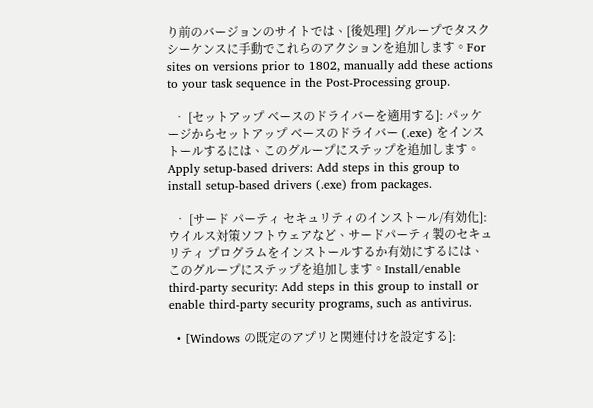り前のバージョンのサイトでは、[後処理] グループでタスク シーケンスに手動でこれらのアクションを追加します。For sites on versions prior to 1802, manually add these actions to your task sequence in the Post-Processing group.

  • [セットアップ ベースのドライバーを適用する]: パッケージからセットアップ ベースのドライバー (.exe) をインストールするには、このグループにステップを追加します。Apply setup-based drivers: Add steps in this group to install setup-based drivers (.exe) from packages.

  • [サード パーティ セキュリティのインストール/有効化]: ウイルス対策ソフトウェアなど、サードパーティ製のセキュリティ プログラムをインストールするか有効にするには、このグループにステップを追加します。Install/enable third-party security: Add steps in this group to install or enable third-party security programs, such as antivirus.

  • [Windows の既定のアプリと関連付けを設定する]: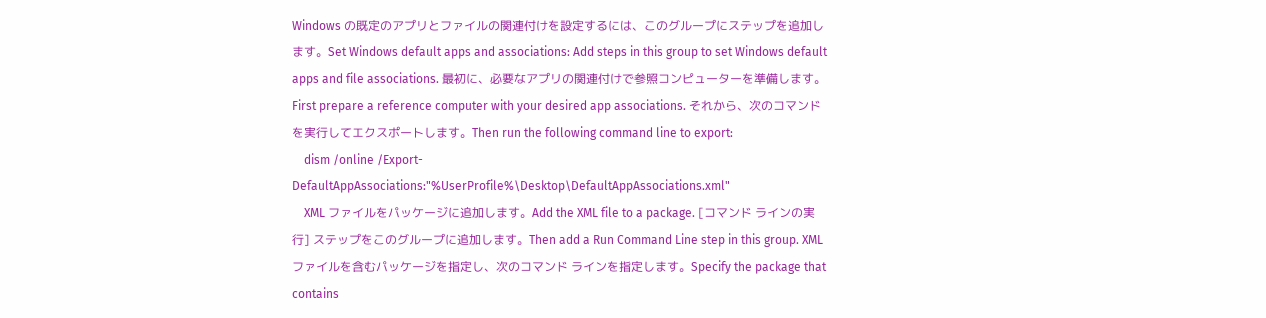Windows の既定のアプリとファイルの関連付けを設定するには、このグループにステップを追加します。Set Windows default apps and associations: Add steps in this group to set Windows default apps and file associations. 最初に、必要なアプリの関連付けで参照コンピューターを準備します。First prepare a reference computer with your desired app associations. それから、次のコマンドを実行してエクスポートします。Then run the following command line to export:
    dism /online /Export-DefaultAppAssociations:"%UserProfile%\Desktop\DefaultAppAssociations.xml"
    XML ファイルをパッケージに追加します。Add the XML file to a package. [コマンド ラインの実行] ステップをこのグループに追加します。Then add a Run Command Line step in this group. XML ファイルを含むパッケージを指定し、次のコマンド ラインを指定します。Specify the package that contains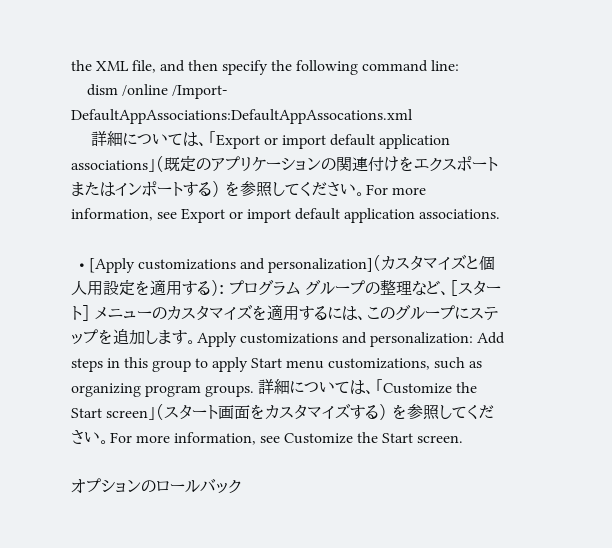the XML file, and then specify the following command line:
    dism /online /Import-DefaultAppAssociations:DefaultAppAssocations.xml
    詳細については、「Export or import default application associations」(既定のアプリケーションの関連付けをエクスポートまたはインポートする) を参照してください。For more information, see Export or import default application associations.

  • [Apply customizations and personalization](カスタマイズと個人用設定を適用する): プログラム グループの整理など、[スタート] メニューのカスタマイズを適用するには、このグループにステップを追加します。Apply customizations and personalization: Add steps in this group to apply Start menu customizations, such as organizing program groups. 詳細については、「Customize the Start screen」(スタート画面をカスタマイズする) を参照してください。For more information, see Customize the Start screen.

オプションのロールバック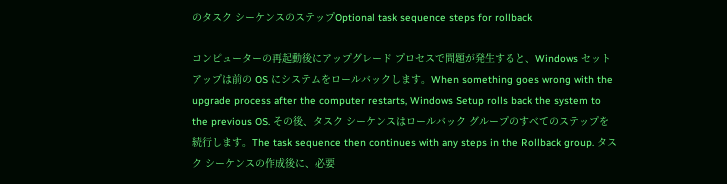のタスク シーケンスのステップOptional task sequence steps for rollback

コンピューターの再起動後にアップグレード プロセスで問題が発生すると、Windows セットアップは前の OS にシステムをロールバックします。When something goes wrong with the upgrade process after the computer restarts, Windows Setup rolls back the system to the previous OS. その後、タスク シーケンスはロールバック グループのすべてのステップを続行します。The task sequence then continues with any steps in the Rollback group. タスク シーケンスの作成後に、必要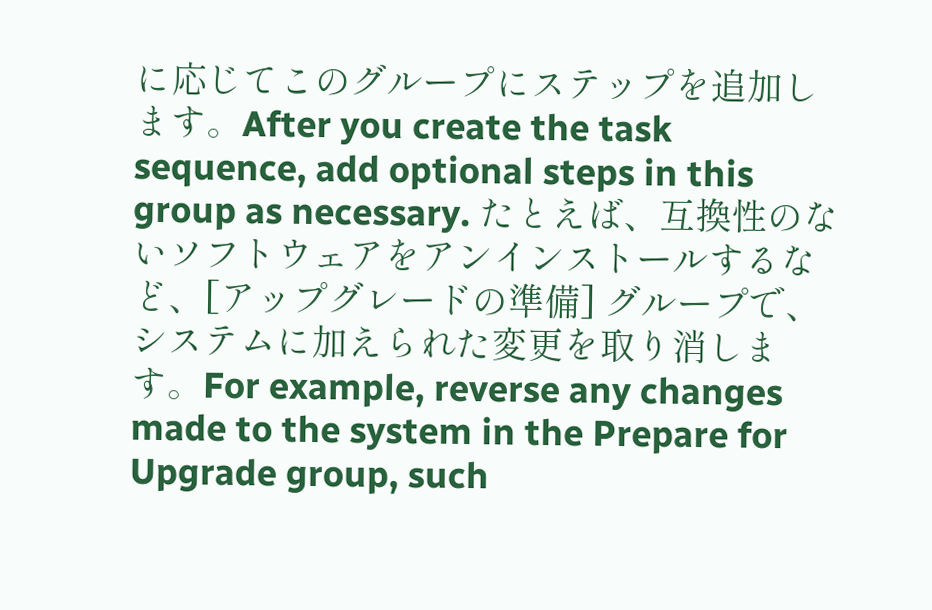に応じてこのグループにステップを追加します。After you create the task sequence, add optional steps in this group as necessary. たとえば、互換性のないソフトウェアをアンインストールするなど、[アップグレードの準備] グループで、システムに加えられた変更を取り消します。For example, reverse any changes made to the system in the Prepare for Upgrade group, such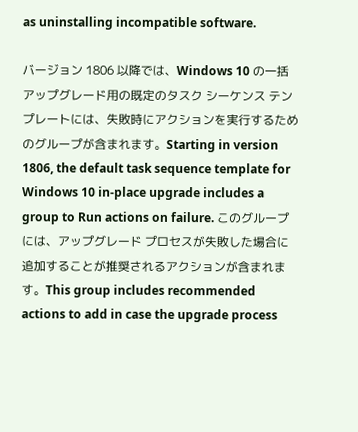as uninstalling incompatible software.

バージョン 1806 以降では、Windows 10 の一括アップグレード用の既定のタスク シーケンス テンプレートには、失敗時にアクションを実行するためのグループが含まれます。Starting in version 1806, the default task sequence template for Windows 10 in-place upgrade includes a group to Run actions on failure. このグループには、アップグレード プロセスが失敗した場合に追加することが推奨されるアクションが含まれます。This group includes recommended actions to add in case the upgrade process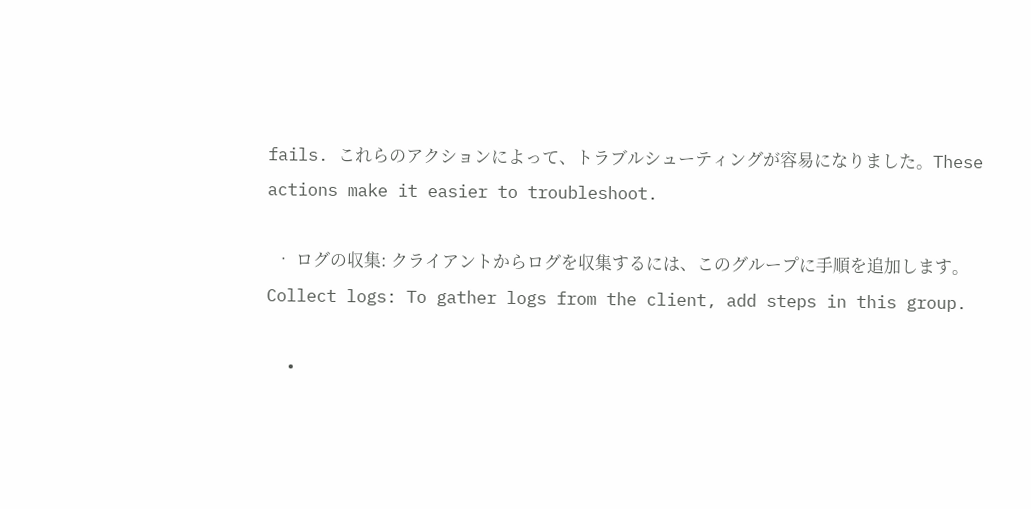fails. これらのアクションによって、トラブルシューティングが容易になりました。These actions make it easier to troubleshoot.

  • ログの収集: クライアントからログを収集するには、このグループに手順を追加します。Collect logs: To gather logs from the client, add steps in this group.

  •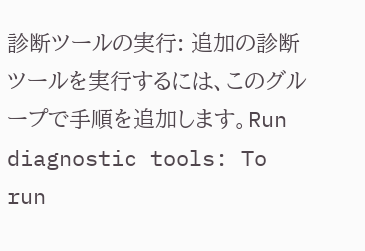診断ツールの実行: 追加の診断ツールを実行するには、このグループで手順を追加します。Run diagnostic tools: To run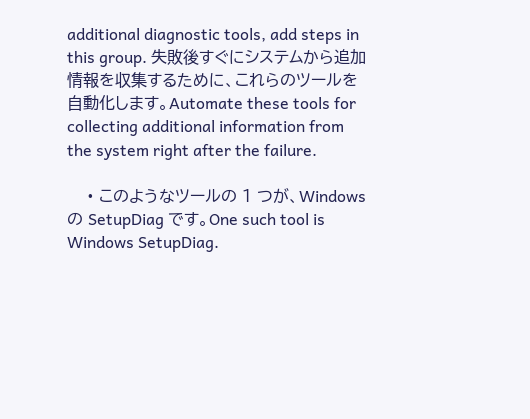additional diagnostic tools, add steps in this group. 失敗後すぐにシステムから追加情報を収集するために、これらのツールを自動化します。Automate these tools for collecting additional information from the system right after the failure.

    • このようなツールの 1 つが、Windows の SetupDiag です。One such tool is Windows SetupDiag.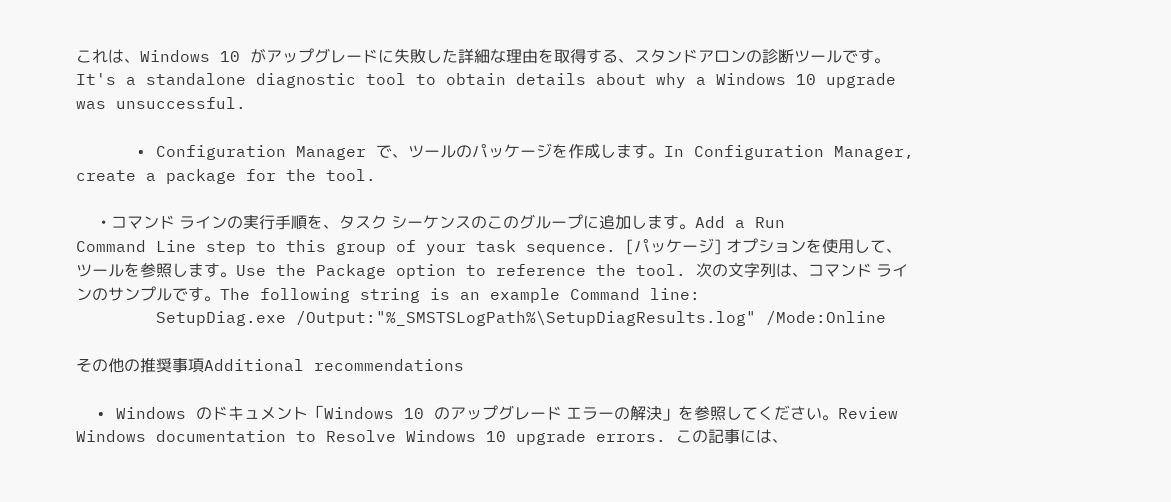これは、Windows 10 がアップグレードに失敗した詳細な理由を取得する、スタンドアロンの診断ツールです。It's a standalone diagnostic tool to obtain details about why a Windows 10 upgrade was unsuccessful.

      • Configuration Manager で、ツールのパッケージを作成します。In Configuration Manager, create a package for the tool.

      • コマンド ラインの実行手順を、タスク シーケンスのこのグループに追加します。Add a Run Command Line step to this group of your task sequence. [パッケージ] オプションを使用して、ツールを参照します。Use the Package option to reference the tool. 次の文字列は、コマンド ラインのサンプルです。The following string is an example Command line:
        SetupDiag.exe /Output:"%_SMSTSLogPath%\SetupDiagResults.log" /Mode:Online

その他の推奨事項Additional recommendations

  • Windows のドキュメント「Windows 10 のアップグレード エラーの解決」を参照してください。Review Windows documentation to Resolve Windows 10 upgrade errors. この記事には、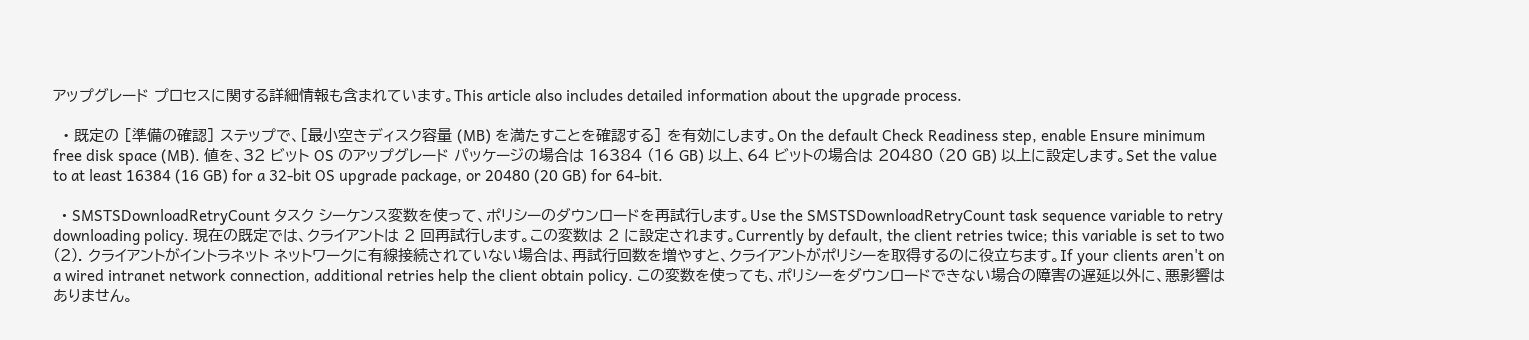アップグレード プロセスに関する詳細情報も含まれています。This article also includes detailed information about the upgrade process.

  • 既定の [準備の確認] ステップで、[最小空きディスク容量 (MB) を満たすことを確認する] を有効にします。On the default Check Readiness step, enable Ensure minimum free disk space (MB). 値を、32 ビット OS のアップグレード パッケージの場合は 16384 (16 GB) 以上、64 ビットの場合は 20480 (20 GB) 以上に設定します。Set the value to at least 16384 (16 GB) for a 32-bit OS upgrade package, or 20480 (20 GB) for 64-bit.

  • SMSTSDownloadRetryCount タスク シーケンス変数を使って、ポリシーのダウンロードを再試行します。Use the SMSTSDownloadRetryCount task sequence variable to retry downloading policy. 現在の既定では、クライアントは 2 回再試行します。この変数は 2 に設定されます。Currently by default, the client retries twice; this variable is set to two (2). クライアントがイントラネット ネットワークに有線接続されていない場合は、再試行回数を増やすと、クライアントがポリシーを取得するのに役立ちます。If your clients aren't on a wired intranet network connection, additional retries help the client obtain policy. この変数を使っても、ポリシーをダウンロードできない場合の障害の遅延以外に、悪影響はありません。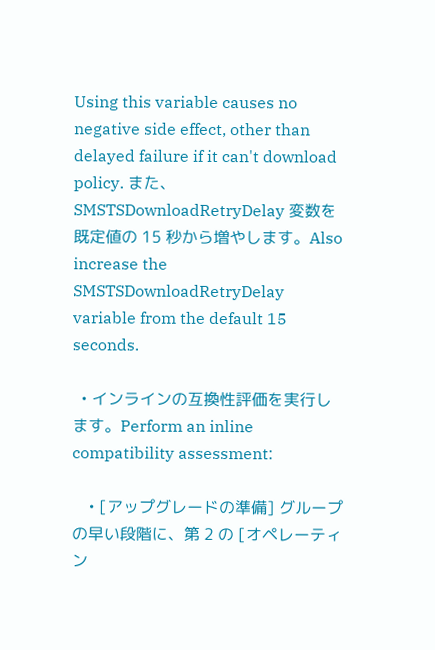Using this variable causes no negative side effect, other than delayed failure if it can't download policy. また、SMSTSDownloadRetryDelay 変数を既定値の 15 秒から増やします。Also increase the SMSTSDownloadRetryDelay variable from the default 15 seconds.

  • インラインの互換性評価を実行します。Perform an inline compatibility assessment:

    • [アップグレードの準備] グループの早い段階に、第 2 の [オペレーティン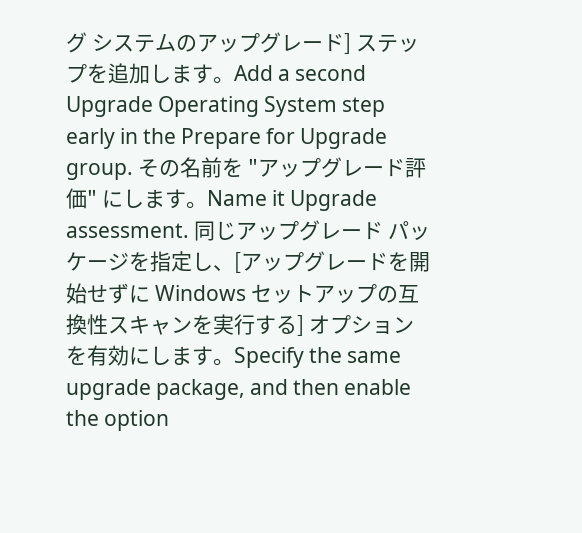グ システムのアップグレード] ステップを追加します。Add a second Upgrade Operating System step early in the Prepare for Upgrade group. その名前を "アップグレード評価" にします。Name it Upgrade assessment. 同じアップグレード パッケージを指定し、[アップグレードを開始せずに Windows セットアップの互換性スキャンを実行する] オプションを有効にします。Specify the same upgrade package, and then enable the option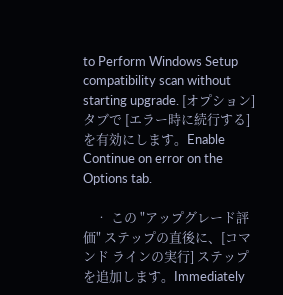to Perform Windows Setup compatibility scan without starting upgrade. [オプション] タブで [エラー時に続行する] を有効にします。Enable Continue on error on the Options tab.

    • この "アップグレード評価" ステップの直後に、[コマンド ラインの実行] ステップを追加します。Immediately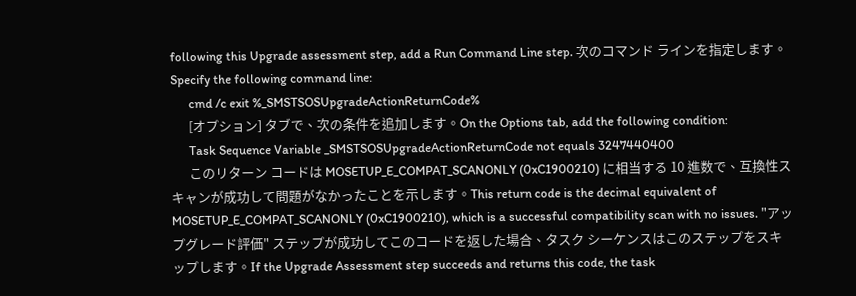following this Upgrade assessment step, add a Run Command Line step. 次のコマンド ラインを指定します。Specify the following command line:
      cmd /c exit %_SMSTSOSUpgradeActionReturnCode%
      [オプション] タブで、次の条件を追加します。On the Options tab, add the following condition:
      Task Sequence Variable _SMSTSOSUpgradeActionReturnCode not equals 3247440400
      このリターン コードは MOSETUP_E_COMPAT_SCANONLY (0xC1900210) に相当する 10 進数で、互換性スキャンが成功して問題がなかったことを示します。This return code is the decimal equivalent of MOSETUP_E_COMPAT_SCANONLY (0xC1900210), which is a successful compatibility scan with no issues. "アップグレード評価" ステップが成功してこのコードを返した場合、タスク シーケンスはこのステップをスキップします。If the Upgrade Assessment step succeeds and returns this code, the task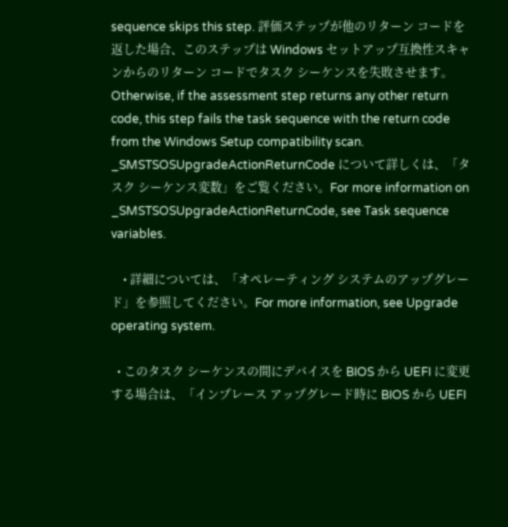sequence skips this step. 評価ステップが他のリターン コードを返した場合、このステップは Windows セットアップ互換性スキャンからのリターン コードでタスク シーケンスを失敗させます。Otherwise, if the assessment step returns any other return code, this step fails the task sequence with the return code from the Windows Setup compatibility scan. _SMSTSOSUpgradeActionReturnCode について詳しくは、「タスク シーケンス変数」をご覧ください。For more information on _SMSTSOSUpgradeActionReturnCode, see Task sequence variables.

    • 詳細については、「オペレーティング システムのアップグレード」を参照してください。For more information, see Upgrade operating system.

  • このタスク シーケンスの間にデバイスを BIOS から UEFI に変更する場合は、「インプレース アップグレード時に BIOS から UEFI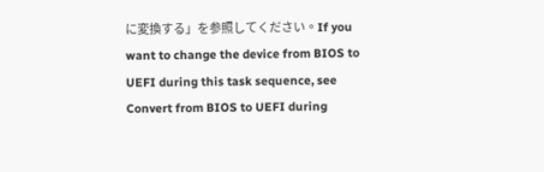に変換する」を参照してください。If you want to change the device from BIOS to UEFI during this task sequence, see Convert from BIOS to UEFI during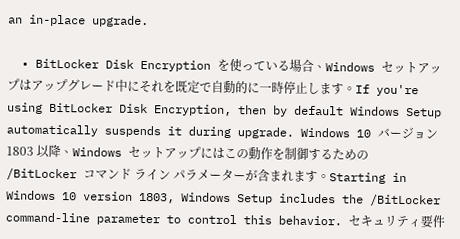an in-place upgrade.

  • BitLocker Disk Encryption を使っている場合、Windows セットアップはアップグレード中にそれを既定で自動的に一時停止します。If you're using BitLocker Disk Encryption, then by default Windows Setup automatically suspends it during upgrade. Windows 10 バージョン 1803 以降、Windows セットアップにはこの動作を制御するための /BitLocker コマンド ライン パラメーターが含まれます。Starting in Windows 10 version 1803, Windows Setup includes the /BitLocker command-line parameter to control this behavior. セキュリティ要件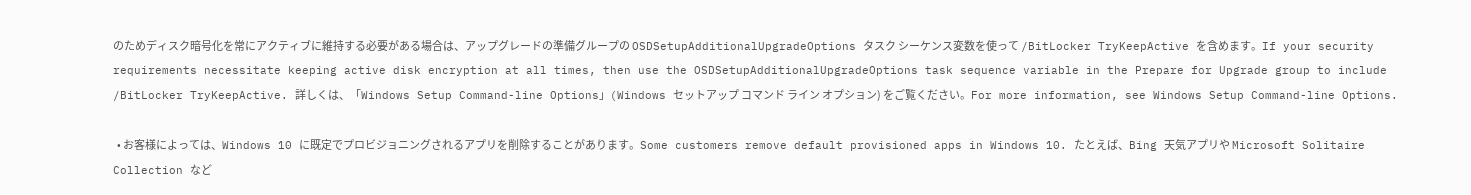のためディスク暗号化を常にアクティブに維持する必要がある場合は、アップグレードの準備グループの OSDSetupAdditionalUpgradeOptions タスク シーケンス変数を使って /BitLocker TryKeepActive を含めます。If your security requirements necessitate keeping active disk encryption at all times, then use the OSDSetupAdditionalUpgradeOptions task sequence variable in the Prepare for Upgrade group to include /BitLocker TryKeepActive. 詳しくは、「Windows Setup Command-line Options」(Windows セットアップ コマンド ライン オプション) をご覧ください。For more information, see Windows Setup Command-line Options.

  • お客様によっては、Windows 10 に既定でプロビジョニングされるアプリを削除することがあります。Some customers remove default provisioned apps in Windows 10. たとえば、Bing 天気アプリや Microsoft Solitaire Collection など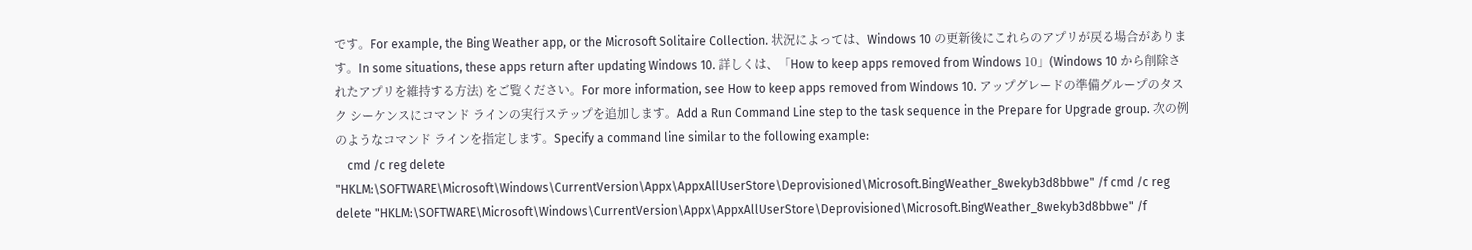です。For example, the Bing Weather app, or the Microsoft Solitaire Collection. 状況によっては、Windows 10 の更新後にこれらのアプリが戻る場合があります。In some situations, these apps return after updating Windows 10. 詳しくは、「How to keep apps removed from Windows 10」(Windows 10 から削除されたアプリを維持する方法) をご覧ください。For more information, see How to keep apps removed from Windows 10. アップグレードの準備グループのタスク シーケンスにコマンド ラインの実行ステップを追加します。Add a Run Command Line step to the task sequence in the Prepare for Upgrade group. 次の例のようなコマンド ラインを指定します。Specify a command line similar to the following example:
    cmd /c reg delete "HKLM:\SOFTWARE\Microsoft\Windows\CurrentVersion\Appx\AppxAllUserStore\Deprovisioned\Microsoft.BingWeather_8wekyb3d8bbwe" /f cmd /c reg delete "HKLM:\SOFTWARE\Microsoft\Windows\CurrentVersion\Appx\AppxAllUserStore\Deprovisioned\Microsoft.BingWeather_8wekyb3d8bbwe" /f